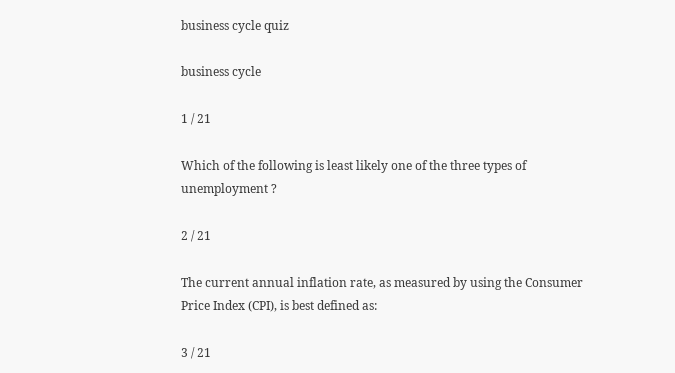business cycle quiz

business cycle

1 / 21

Which of the following is least likely one of the three types of unemployment ?

2 / 21

The current annual inflation rate, as measured by using the Consumer Price Index (CPI), is best defined as:

3 / 21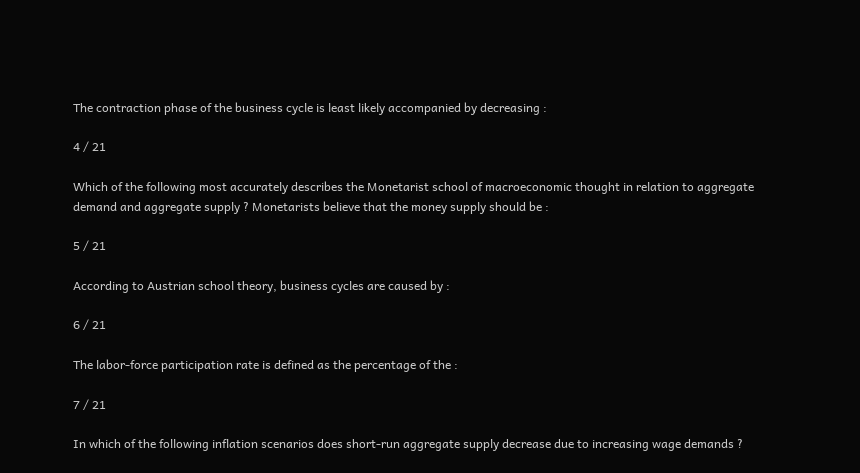The contraction phase of the business cycle is least likely accompanied by decreasing :

4 / 21

Which of the following most accurately describes the Monetarist school of macroeconomic thought in relation to aggregate demand and aggregate supply ? Monetarists believe that the money supply should be :

5 / 21

According to Austrian school theory, business cycles are caused by :

6 / 21

The labor-force participation rate is defined as the percentage of the :

7 / 21

In which of the following inflation scenarios does short-run aggregate supply decrease due to increasing wage demands ?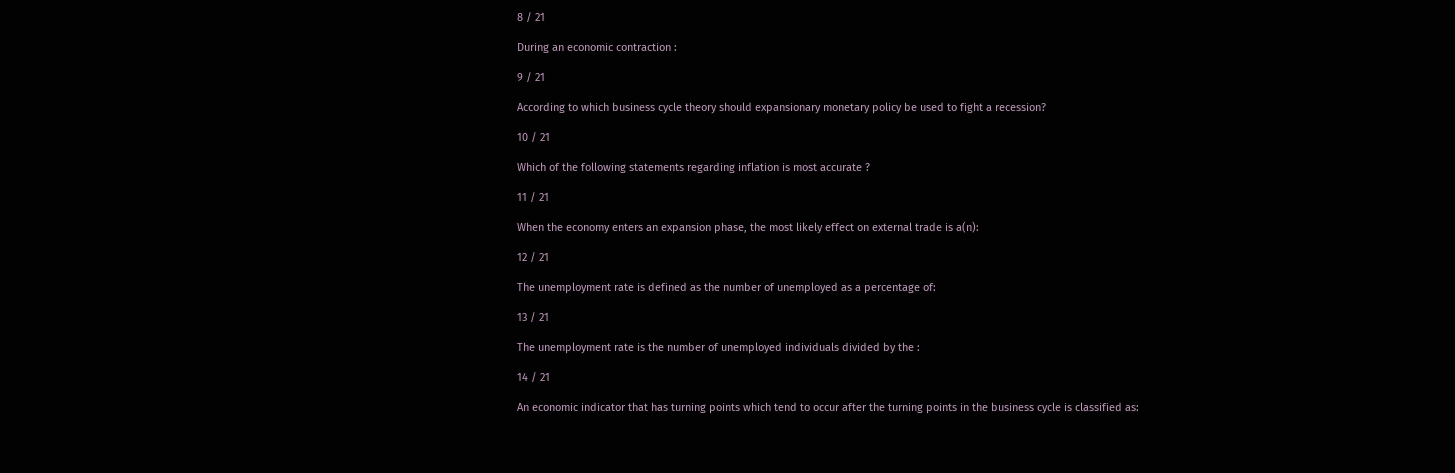8 / 21

During an economic contraction :

9 / 21

According to which business cycle theory should expansionary monetary policy be used to fight a recession?

10 / 21

Which of the following statements regarding inflation is most accurate ?

11 / 21

When the economy enters an expansion phase, the most likely effect on external trade is a(n):

12 / 21

The unemployment rate is defined as the number of unemployed as a percentage of:

13 / 21

The unemployment rate is the number of unemployed individuals divided by the :

14 / 21

An economic indicator that has turning points which tend to occur after the turning points in the business cycle is classified as: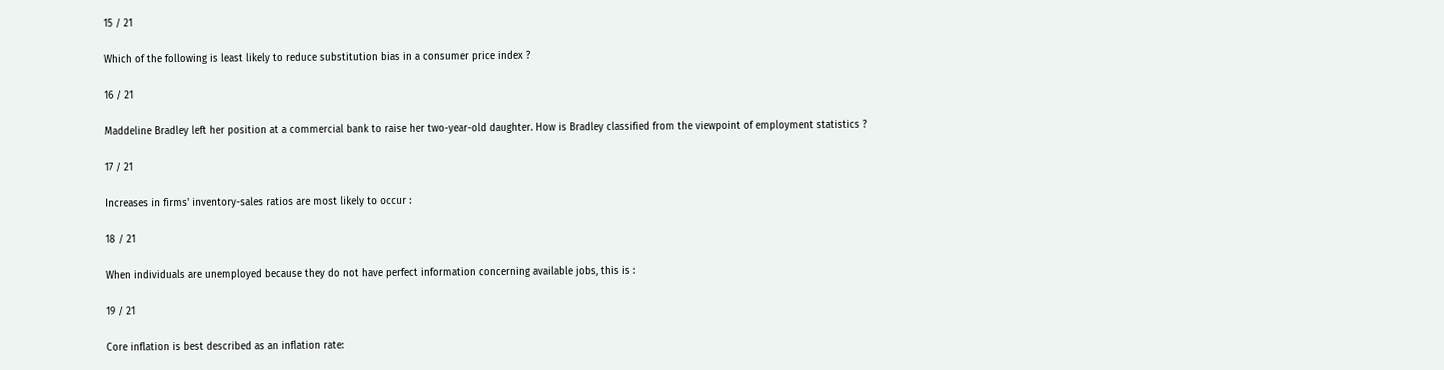15 / 21

Which of the following is least likely to reduce substitution bias in a consumer price index ?

16 / 21

Maddeline Bradley left her position at a commercial bank to raise her two-year-old daughter. How is Bradley classified from the viewpoint of employment statistics ?

17 / 21

Increases in firms' inventory-sales ratios are most likely to occur :

18 / 21

When individuals are unemployed because they do not have perfect information concerning available jobs, this is :

19 / 21

Core inflation is best described as an inflation rate: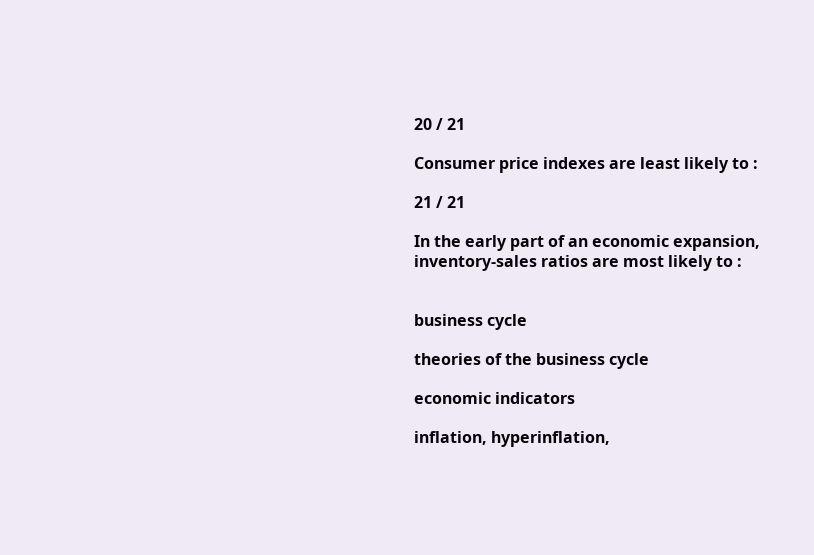20 / 21

Consumer price indexes are least likely to :

21 / 21

In the early part of an economic expansion, inventory-sales ratios are most likely to :


business cycle

theories of the business cycle

economic indicators

inflation, hyperinflation,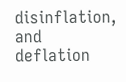disinflation, and deflation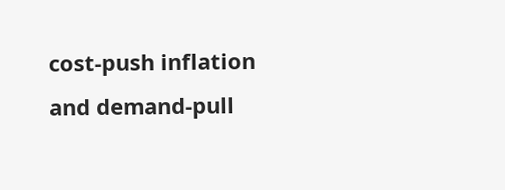cost-push inflation and demand-pull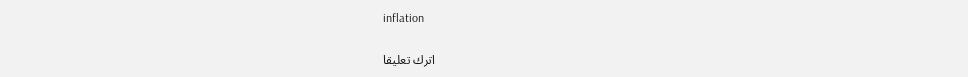inflation

اترك تعليقا